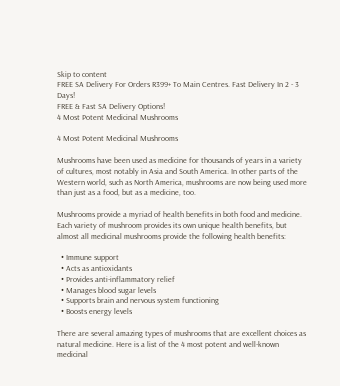Skip to content
FREE SA Delivery For Orders R399+ To Main Centres. Fast Delivery In 2 - 3 Days!
FREE & Fast SA Delivery Options!
4 Most Potent Medicinal Mushrooms

4 Most Potent Medicinal Mushrooms

Mushrooms have been used as medicine for thousands of years in a variety of cultures, most notably in Asia and South America. In other parts of the Western world, such as North America, mushrooms are now being used more than just as a food, but as a medicine, too.

Mushrooms provide a myriad of health benefits in both food and medicine. Each variety of mushroom provides its own unique health benefits, but almost all medicinal mushrooms provide the following health benefits:

  • Immune support
  • Acts as antioxidants
  • Provides anti-inflammatory relief
  • Manages blood sugar levels
  • Supports brain and nervous system functioning
  • Boosts energy levels

There are several amazing types of mushrooms that are excellent choices as natural medicine. Here is a list of the 4 most potent and well-known medicinal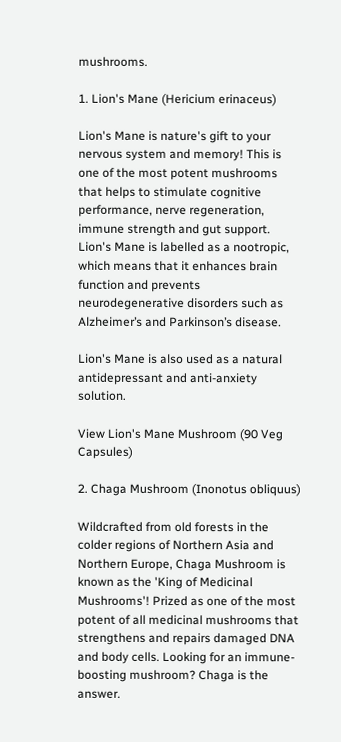mushrooms.

1. Lion's Mane (Hericium erinaceus)

Lion's Mane is nature's gift to your nervous system and memory! This is one of the most potent mushrooms that helps to stimulate cognitive performance, nerve regeneration, immune strength and gut support. Lion's Mane is labelled as a nootropic, which means that it enhances brain function and prevents neurodegenerative disorders such as Alzheimer’s and Parkinson’s disease.

Lion's Mane is also used as a natural antidepressant and anti-anxiety solution.

View Lion's Mane Mushroom (90 Veg Capsules)

2. Chaga Mushroom (Inonotus obliquus)

Wildcrafted from old forests in the colder regions of Northern Asia and Northern Europe, Chaga Mushroom is known as the 'King of Medicinal Mushrooms'! Prized as one of the most potent of all medicinal mushrooms that strengthens and repairs damaged DNA and body cells. Looking for an immune-boosting mushroom? Chaga is the answer.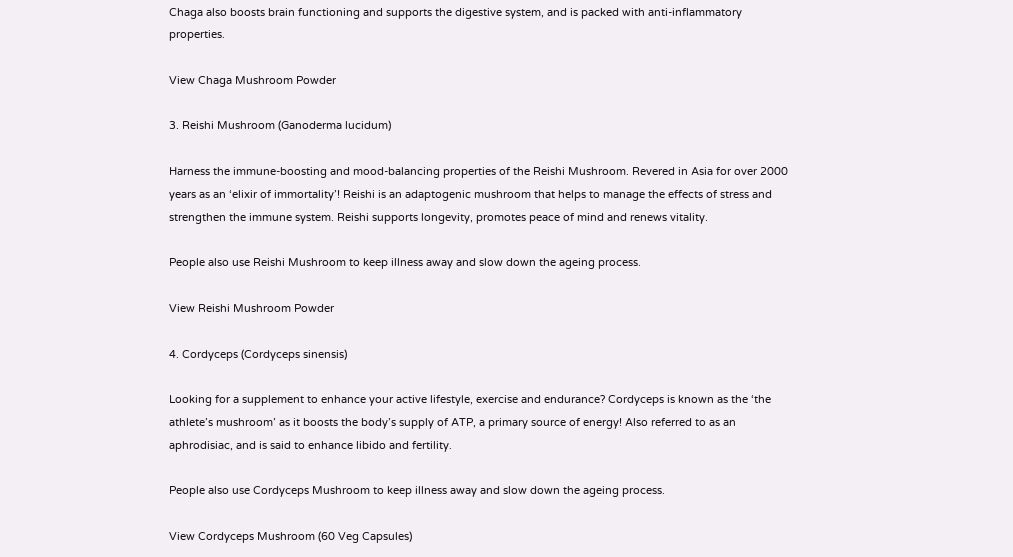Chaga also boosts brain functioning and supports the digestive system, and is packed with anti-inflammatory properties.

View Chaga Mushroom Powder

3. Reishi Mushroom (Ganoderma lucidum)

Harness the immune-boosting and mood-balancing properties of the Reishi Mushroom. Revered in Asia for over 2000 years as an ‘elixir of immortality’! Reishi is an adaptogenic mushroom that helps to manage the effects of stress and strengthen the immune system. Reishi supports longevity, promotes peace of mind and renews vitality.

People also use Reishi Mushroom to keep illness away and slow down the ageing process.

View Reishi Mushroom Powder

4. Cordyceps (Cordyceps sinensis)

Looking for a supplement to enhance your active lifestyle, exercise and endurance? Cordyceps is known as the ‘the athlete’s mushroom’ as it boosts the body’s supply of ATP, a primary source of energy! Also referred to as an aphrodisiac, and is said to enhance libido and fertility.

People also use Cordyceps Mushroom to keep illness away and slow down the ageing process.

View Cordyceps Mushroom (60 Veg Capsules)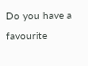Do you have a favourite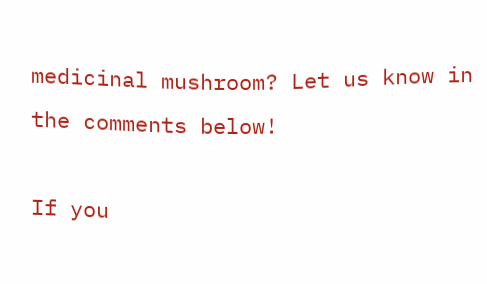medicinal mushroom? Let us know in the comments below!

If you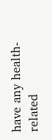have any health-related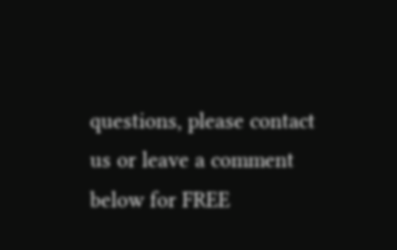questions, please contact us or leave a comment below for FREE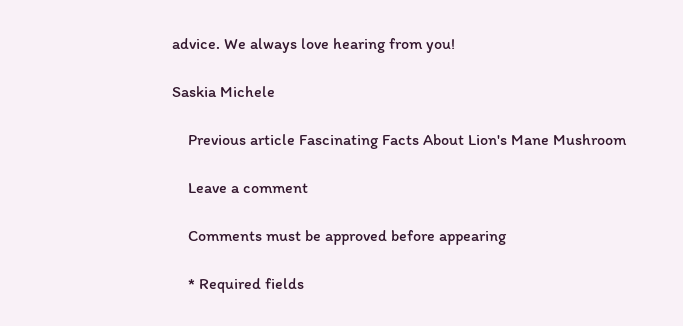advice. We always love hearing from you!

Saskia Michele

    Previous article Fascinating Facts About Lion's Mane Mushroom

    Leave a comment

    Comments must be approved before appearing

    * Required fields